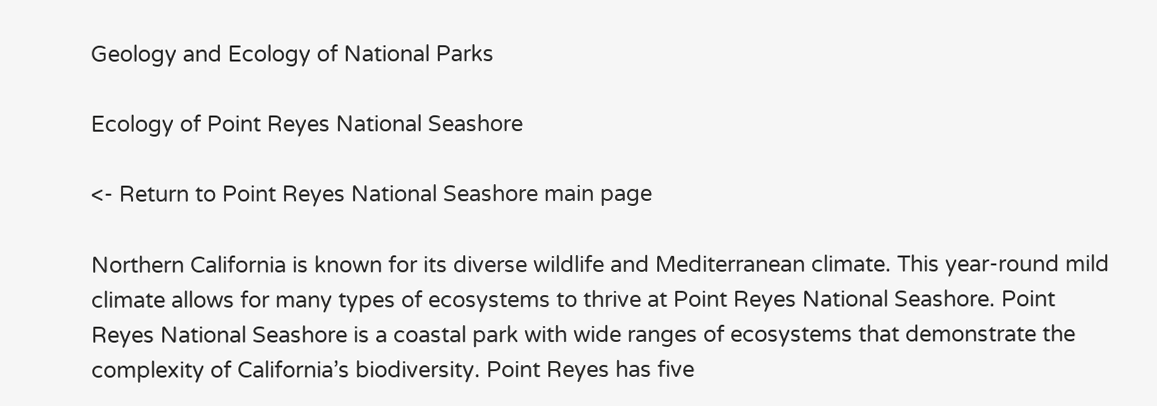Geology and Ecology of National Parks

Ecology of Point Reyes National Seashore

<- Return to Point Reyes National Seashore main page

Northern California is known for its diverse wildlife and Mediterranean climate. This year-round mild climate allows for many types of ecosystems to thrive at Point Reyes National Seashore. Point Reyes National Seashore is a coastal park with wide ranges of ecosystems that demonstrate the complexity of California’s biodiversity. Point Reyes has five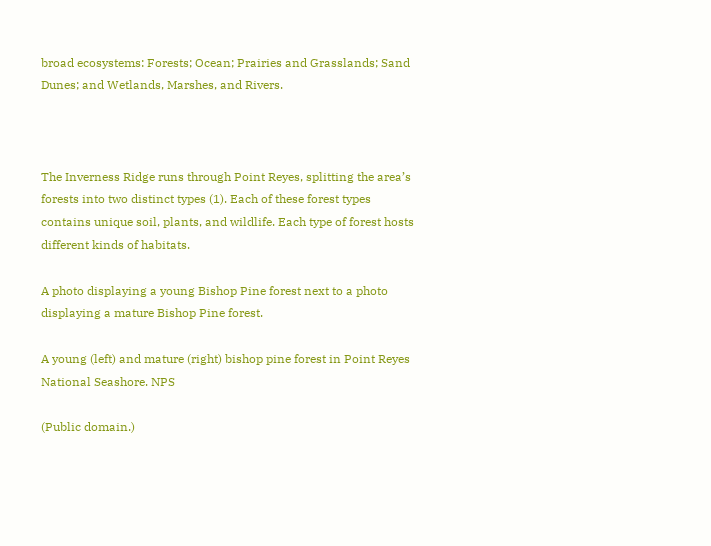broad ecosystems: Forests; Ocean; Prairies and Grasslands; Sand Dunes; and Wetlands, Marshes, and Rivers.



The Inverness Ridge runs through Point Reyes, splitting the area’s forests into two distinct types (1). Each of these forest types contains unique soil, plants, and wildlife. Each type of forest hosts different kinds of habitats.

A photo displaying a young Bishop Pine forest next to a photo displaying a mature Bishop Pine forest.

A young (left) and mature (right) bishop pine forest in Point Reyes National Seashore. NPS

(Public domain.)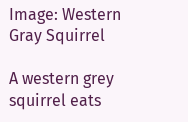Image: Western Gray Squirrel

A western grey squirrel eats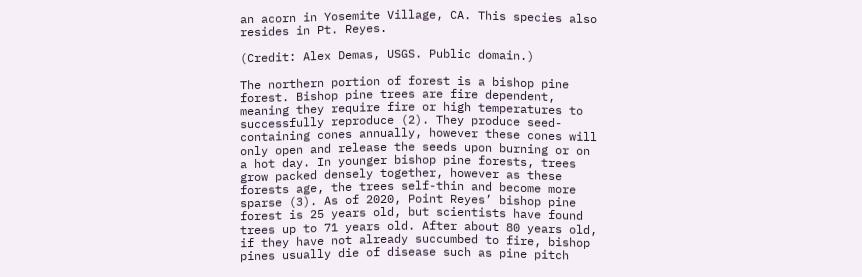an acorn in Yosemite Village, CA. This species also resides in Pt. Reyes.

(Credit: Alex Demas, USGS. Public domain.)

The northern portion of forest is a bishop pine forest. Bishop pine trees are fire dependent, meaning they require fire or high temperatures to successfully reproduce (2). They produce seed-containing cones annually, however these cones will only open and release the seeds upon burning or on a hot day. In younger bishop pine forests, trees grow packed densely together, however as these forests age, the trees self-thin and become more sparse (3). As of 2020, Point Reyes’ bishop pine forest is 25 years old, but scientists have found trees up to 71 years old. After about 80 years old, if they have not already succumbed to fire, bishop pines usually die of disease such as pine pitch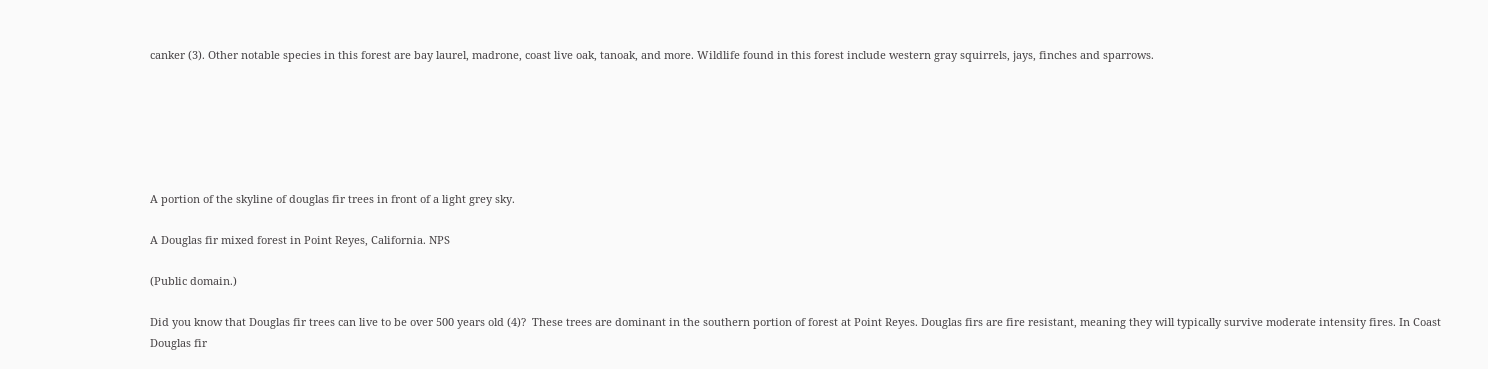canker (3). Other notable species in this forest are bay laurel, madrone, coast live oak, tanoak, and more. Wildlife found in this forest include western gray squirrels, jays, finches and sparrows.






A portion of the skyline of douglas fir trees in front of a light grey sky.

A Douglas fir mixed forest in Point Reyes, California. NPS

(Public domain.)

Did you know that Douglas fir trees can live to be over 500 years old (4)?  These trees are dominant in the southern portion of forest at Point Reyes. Douglas firs are fire resistant, meaning they will typically survive moderate intensity fires. In Coast Douglas fir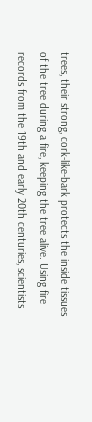trees, their strong, cork-like-bark protects the inside tissues of the tree during a fire, keeping the tree alive. Using fire records from the 19th and early 20th centuries, scientists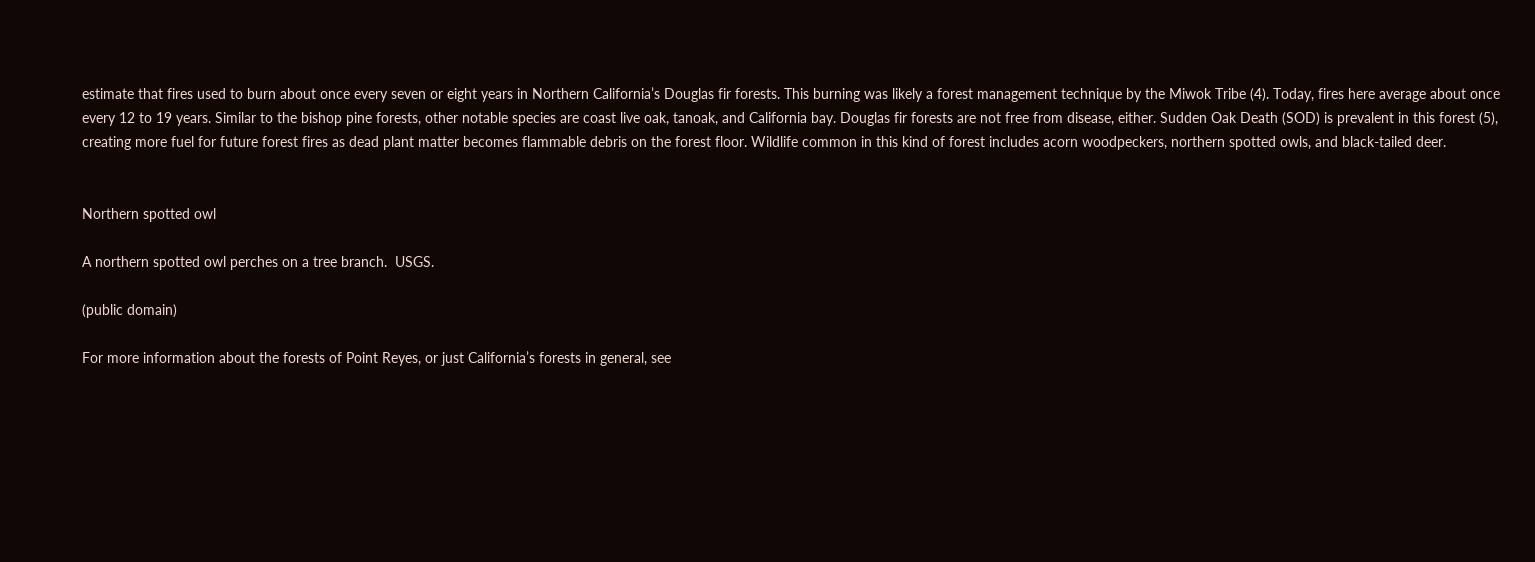estimate that fires used to burn about once every seven or eight years in Northern California’s Douglas fir forests. This burning was likely a forest management technique by the Miwok Tribe (4). Today, fires here average about once every 12 to 19 years. Similar to the bishop pine forests, other notable species are coast live oak, tanoak, and California bay. Douglas fir forests are not free from disease, either. Sudden Oak Death (SOD) is prevalent in this forest (5), creating more fuel for future forest fires as dead plant matter becomes flammable debris on the forest floor. Wildlife common in this kind of forest includes acorn woodpeckers, northern spotted owls, and black-tailed deer.


Northern spotted owl

A northern spotted owl perches on a tree branch.  USGS.

(public domain)

For more information about the forests of Point Reyes, or just California’s forests in general, see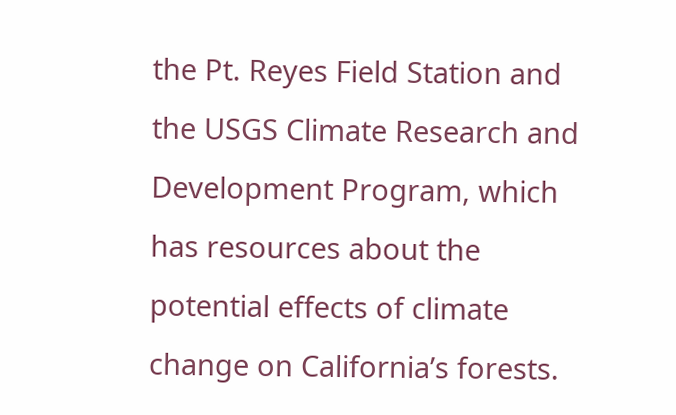the Pt. Reyes Field Station and the USGS Climate Research and Development Program, which has resources about the potential effects of climate change on California’s forests.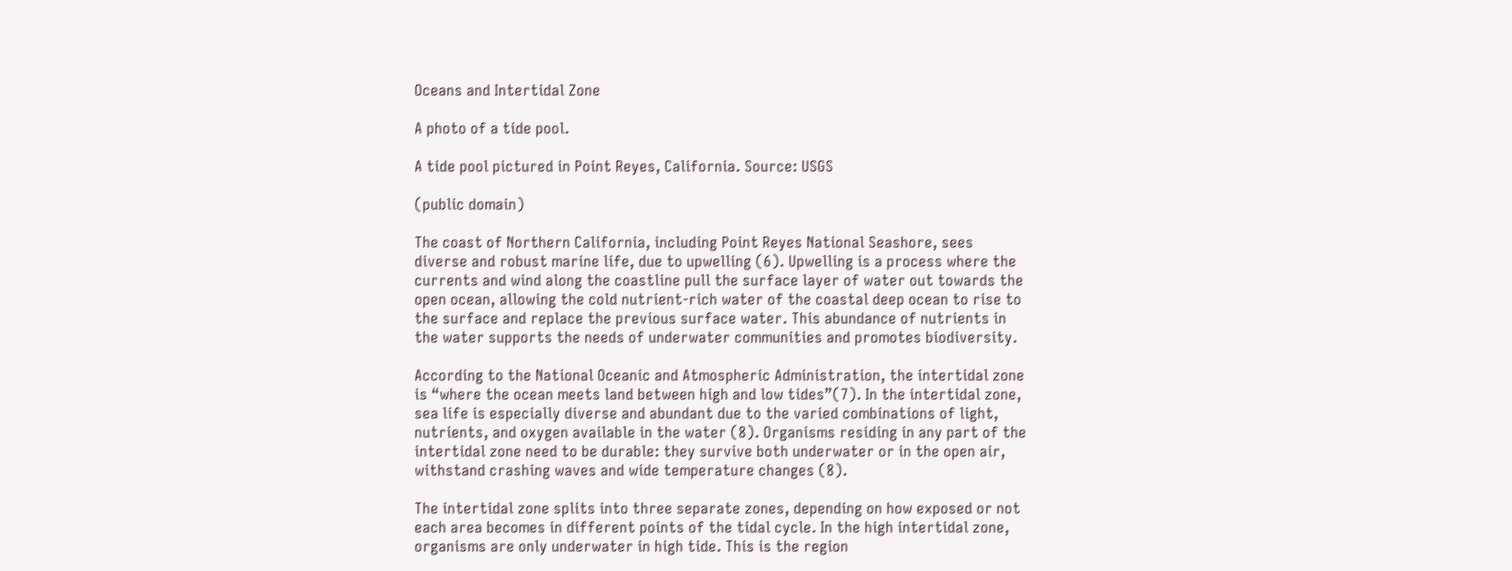Oceans and Intertidal Zone

A photo of a tide pool.

A tide pool pictured in Point Reyes, California. Source: USGS

(public domain)

The coast of Northern California, including Point Reyes National Seashore, sees diverse and robust marine life, due to upwelling (6). Upwelling is a process where the currents and wind along the coastline pull the surface layer of water out towards the open ocean, allowing the cold nutrient-rich water of the coastal deep ocean to rise to the surface and replace the previous surface water. This abundance of nutrients in the water supports the needs of underwater communities and promotes biodiversity.

According to the National Oceanic and Atmospheric Administration, the intertidal zone is “where the ocean meets land between high and low tides”(7). In the intertidal zone, sea life is especially diverse and abundant due to the varied combinations of light, nutrients, and oxygen available in the water (8). Organisms residing in any part of the intertidal zone need to be durable: they survive both underwater or in the open air, withstand crashing waves and wide temperature changes (8).

The intertidal zone splits into three separate zones, depending on how exposed or not each area becomes in different points of the tidal cycle. In the high intertidal zone, organisms are only underwater in high tide. This is the region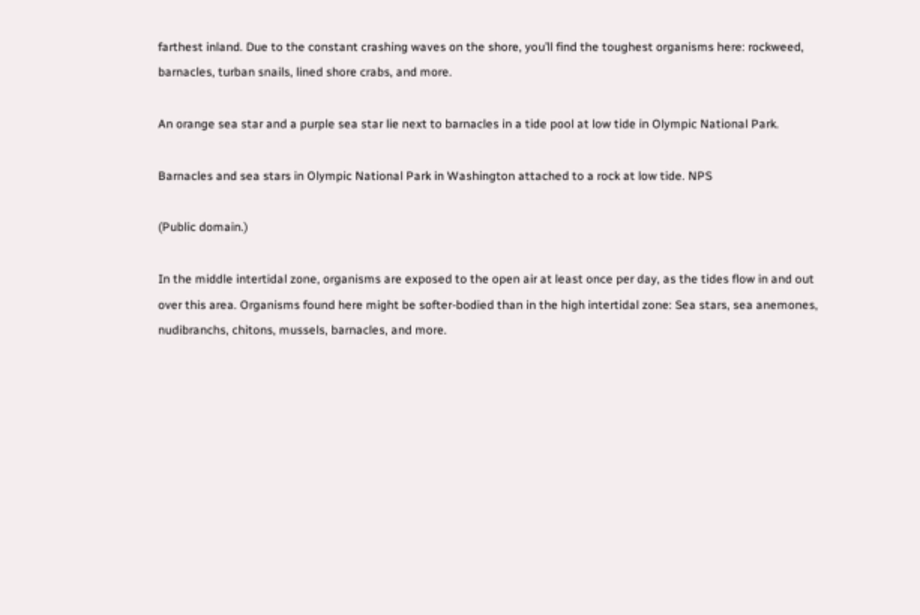farthest inland. Due to the constant crashing waves on the shore, you’ll find the toughest organisms here: rockweed, barnacles, turban snails, lined shore crabs, and more.

An orange sea star and a purple sea star lie next to barnacles in a tide pool at low tide in Olympic National Park.

Barnacles and sea stars in Olympic National Park in Washington attached to a rock at low tide. NPS

(Public domain.)

In the middle intertidal zone, organisms are exposed to the open air at least once per day, as the tides flow in and out over this area. Organisms found here might be softer-bodied than in the high intertidal zone: Sea stars, sea anemones, nudibranchs, chitons, mussels, barnacles, and more.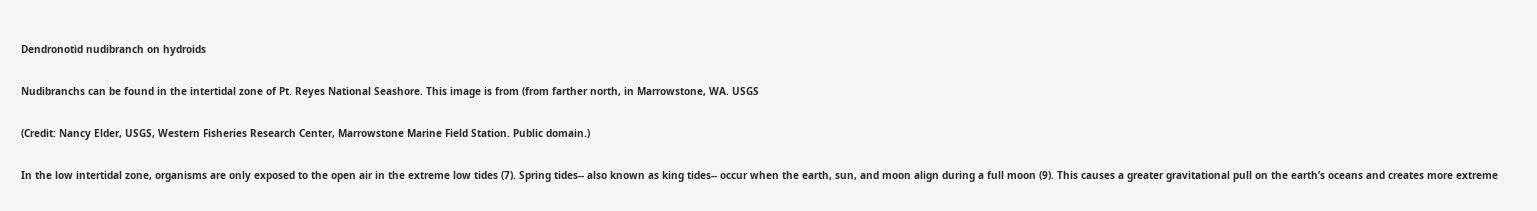Dendronotid nudibranch on hydroids

Nudibranchs can be found in the intertidal zone of Pt. Reyes National Seashore. This image is from (from farther north, in Marrowstone, WA. USGS

(Credit: Nancy Elder, USGS, Western Fisheries Research Center, Marrowstone Marine Field Station. Public domain.)

In the low intertidal zone, organisms are only exposed to the open air in the extreme low tides (7). Spring tides-- also known as king tides-- occur when the earth, sun, and moon align during a full moon (9). This causes a greater gravitational pull on the earth’s oceans and creates more extreme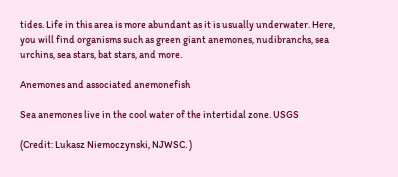tides. Life in this area is more abundant as it is usually underwater. Here, you will find organisms such as green giant anemones, nudibranchs, sea urchins, sea stars, bat stars, and more.

Anemones and associated anemonefish

Sea anemones live in the cool water of the intertidal zone. USGS

(Credit: Lukasz Niemoczynski, NJWSC. )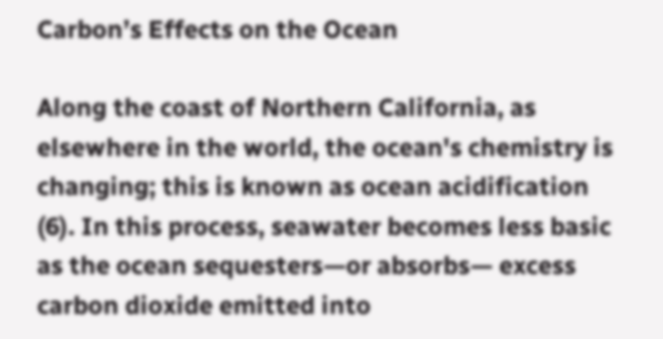Carbon’s Effects on the Ocean

Along the coast of Northern California, as elsewhere in the world, the ocean's chemistry is changing; this is known as ocean acidification (6). In this process, seawater becomes less basic as the ocean sequesters—or absorbs— excess carbon dioxide emitted into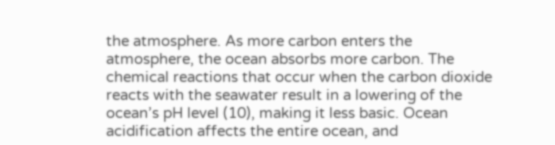the atmosphere. As more carbon enters the atmosphere, the ocean absorbs more carbon. The chemical reactions that occur when the carbon dioxide reacts with the seawater result in a lowering of the ocean’s pH level (10), making it less basic. Ocean acidification affects the entire ocean, and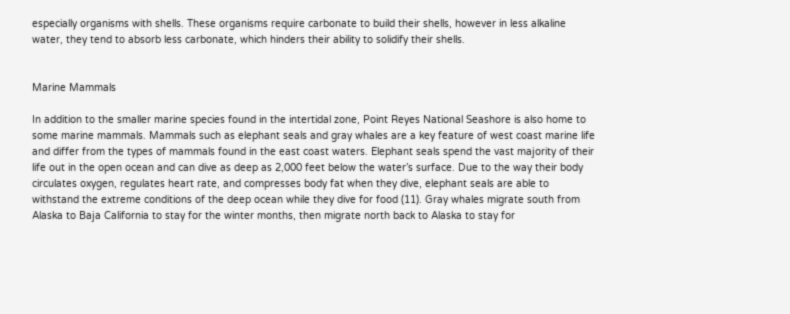especially organisms with shells. These organisms require carbonate to build their shells, however in less alkaline water, they tend to absorb less carbonate, which hinders their ability to solidify their shells.


Marine Mammals

In addition to the smaller marine species found in the intertidal zone, Point Reyes National Seashore is also home to some marine mammals. Mammals such as elephant seals and gray whales are a key feature of west coast marine life and differ from the types of mammals found in the east coast waters. Elephant seals spend the vast majority of their life out in the open ocean and can dive as deep as 2,000 feet below the water’s surface. Due to the way their body circulates oxygen, regulates heart rate, and compresses body fat when they dive, elephant seals are able to withstand the extreme conditions of the deep ocean while they dive for food (11). Gray whales migrate south from Alaska to Baja California to stay for the winter months, then migrate north back to Alaska to stay for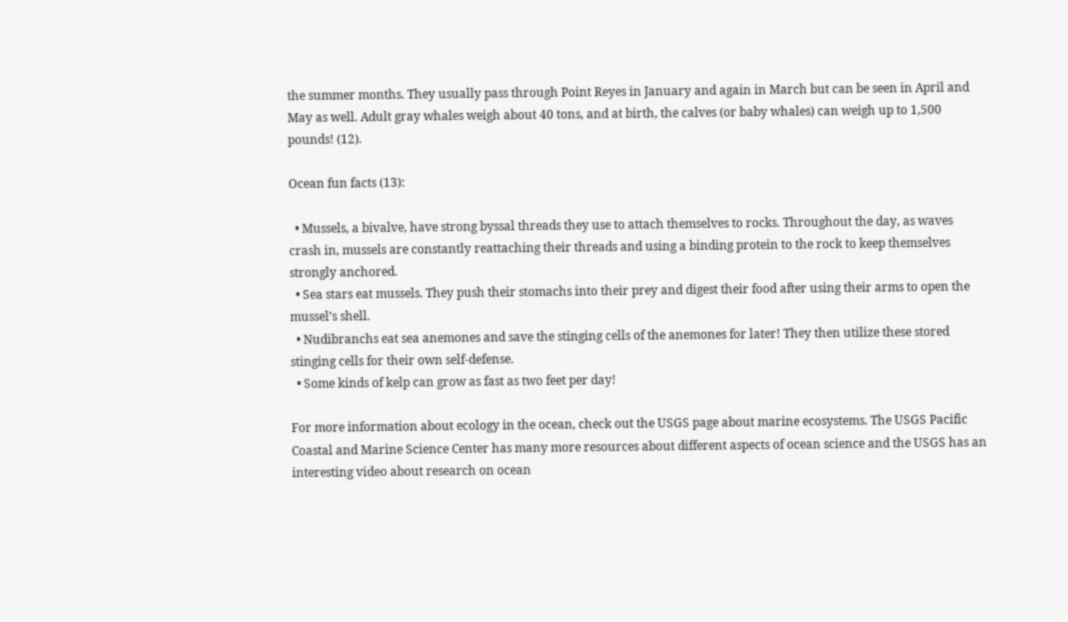the summer months. They usually pass through Point Reyes in January and again in March but can be seen in April and May as well. Adult gray whales weigh about 40 tons, and at birth, the calves (or baby whales) can weigh up to 1,500 pounds! (12).

Ocean fun facts (13):

  • Mussels, a bivalve, have strong byssal threads they use to attach themselves to rocks. Throughout the day, as waves crash in, mussels are constantly reattaching their threads and using a binding protein to the rock to keep themselves strongly anchored.
  • Sea stars eat mussels. They push their stomachs into their prey and digest their food after using their arms to open the mussel’s shell.
  • Nudibranchs eat sea anemones and save the stinging cells of the anemones for later! They then utilize these stored stinging cells for their own self-defense.
  • Some kinds of kelp can grow as fast as two feet per day!

For more information about ecology in the ocean, check out the USGS page about marine ecosystems. The USGS Pacific Coastal and Marine Science Center has many more resources about different aspects of ocean science and the USGS has an interesting video about research on ocean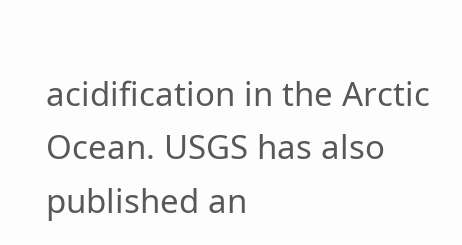acidification in the Arctic Ocean. USGS has also published an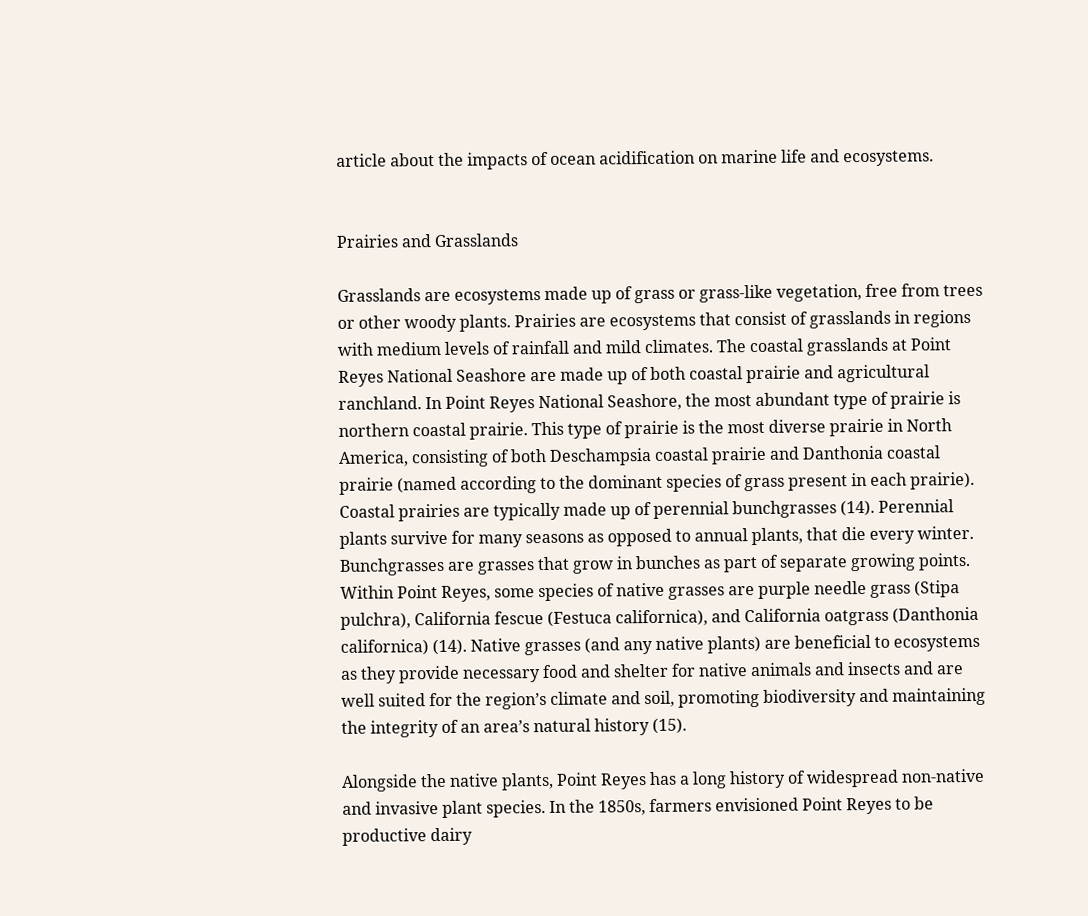article about the impacts of ocean acidification on marine life and ecosystems.


Prairies and Grasslands

Grasslands are ecosystems made up of grass or grass-like vegetation, free from trees or other woody plants. Prairies are ecosystems that consist of grasslands in regions with medium levels of rainfall and mild climates. The coastal grasslands at Point Reyes National Seashore are made up of both coastal prairie and agricultural ranchland. In Point Reyes National Seashore, the most abundant type of prairie is northern coastal prairie. This type of prairie is the most diverse prairie in North America, consisting of both Deschampsia coastal prairie and Danthonia coastal prairie (named according to the dominant species of grass present in each prairie). Coastal prairies are typically made up of perennial bunchgrasses (14). Perennial plants survive for many seasons as opposed to annual plants, that die every winter. Bunchgrasses are grasses that grow in bunches as part of separate growing points. Within Point Reyes, some species of native grasses are purple needle grass (Stipa pulchra), California fescue (Festuca californica), and California oatgrass (Danthonia californica) (14). Native grasses (and any native plants) are beneficial to ecosystems as they provide necessary food and shelter for native animals and insects and are well suited for the region’s climate and soil, promoting biodiversity and maintaining the integrity of an area’s natural history (15).

Alongside the native plants, Point Reyes has a long history of widespread non-native and invasive plant species. In the 1850s, farmers envisioned Point Reyes to be productive dairy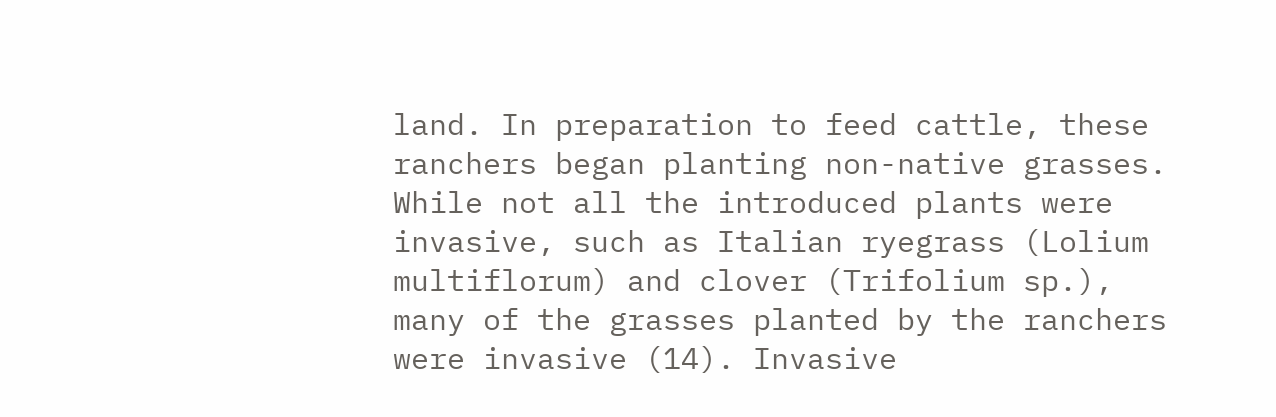land. In preparation to feed cattle, these ranchers began planting non-native grasses. While not all the introduced plants were invasive, such as Italian ryegrass (Lolium multiflorum) and clover (Trifolium sp.), many of the grasses planted by the ranchers were invasive (14). Invasive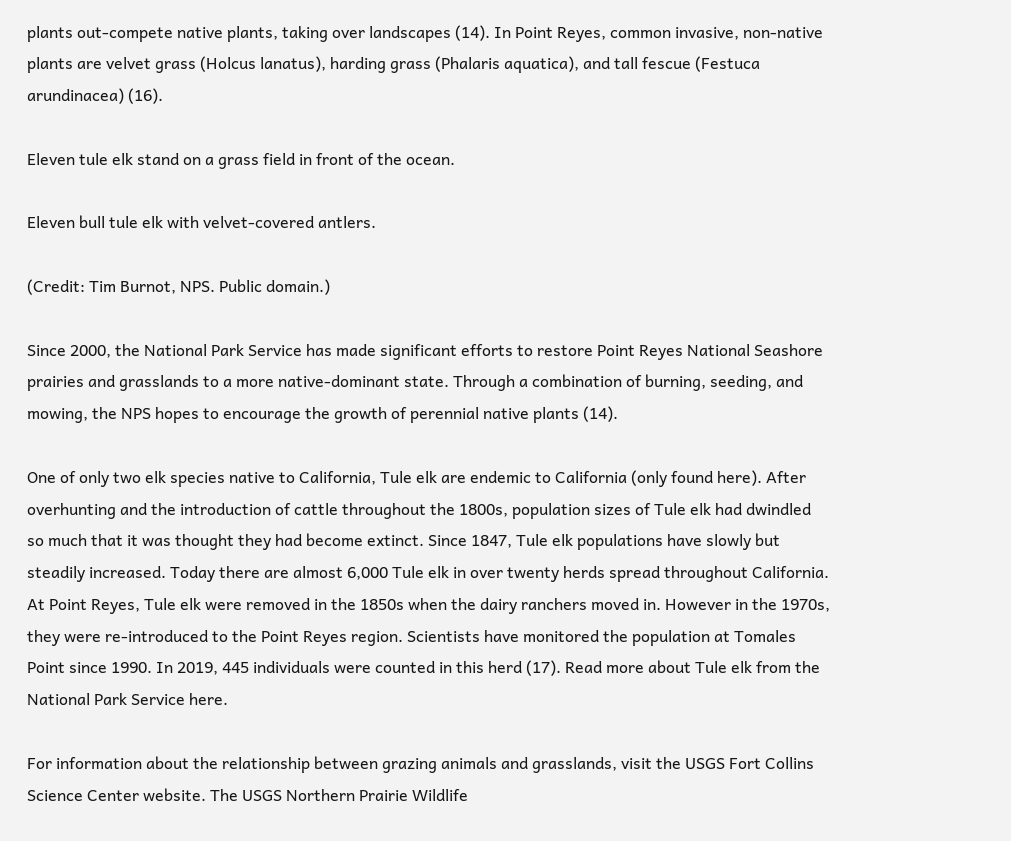plants out-compete native plants, taking over landscapes (14). In Point Reyes, common invasive, non-native plants are velvet grass (Holcus lanatus), harding grass (Phalaris aquatica), and tall fescue (Festuca arundinacea) (16).

Eleven tule elk stand on a grass field in front of the ocean.

Eleven bull tule elk with velvet-covered antlers.

(Credit: Tim Burnot, NPS. Public domain.)

Since 2000, the National Park Service has made significant efforts to restore Point Reyes National Seashore prairies and grasslands to a more native-dominant state. Through a combination of burning, seeding, and mowing, the NPS hopes to encourage the growth of perennial native plants (14).

One of only two elk species native to California, Tule elk are endemic to California (only found here). After overhunting and the introduction of cattle throughout the 1800s, population sizes of Tule elk had dwindled so much that it was thought they had become extinct. Since 1847, Tule elk populations have slowly but steadily increased. Today there are almost 6,000 Tule elk in over twenty herds spread throughout California. At Point Reyes, Tule elk were removed in the 1850s when the dairy ranchers moved in. However in the 1970s, they were re-introduced to the Point Reyes region. Scientists have monitored the population at Tomales Point since 1990. In 2019, 445 individuals were counted in this herd (17). Read more about Tule elk from the National Park Service here.

For information about the relationship between grazing animals and grasslands, visit the USGS Fort Collins Science Center website. The USGS Northern Prairie Wildlife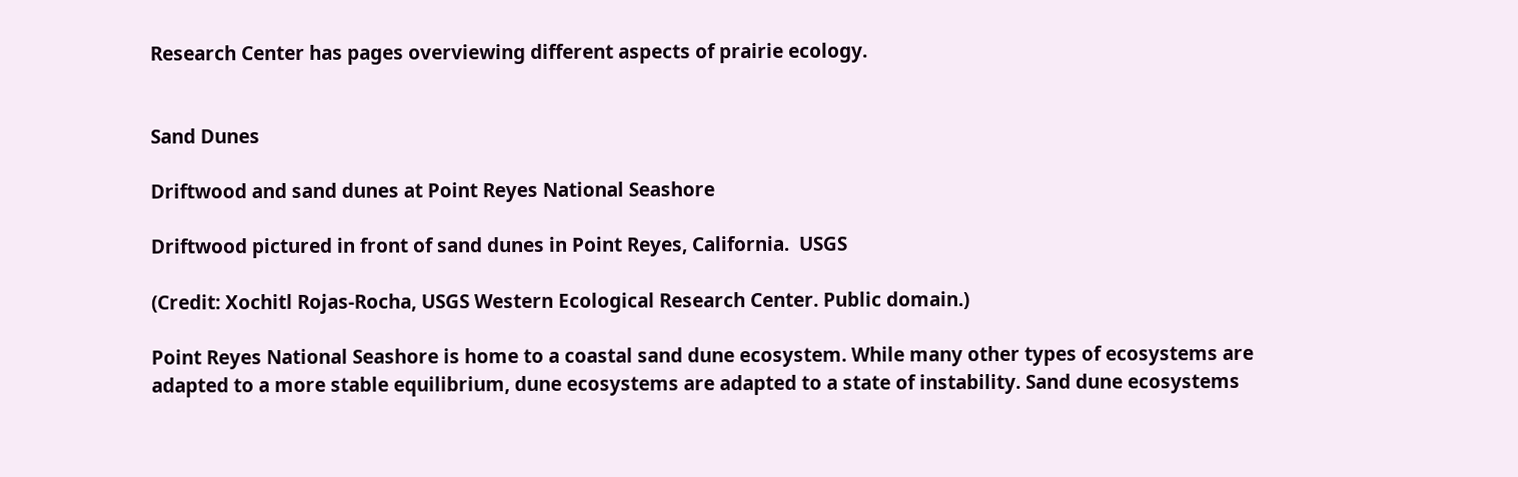Research Center has pages overviewing different aspects of prairie ecology.


Sand Dunes

Driftwood and sand dunes at Point Reyes National Seashore

Driftwood pictured in front of sand dunes in Point Reyes, California.  USGS

(Credit: Xochitl Rojas-Rocha, USGS Western Ecological Research Center. Public domain.)

Point Reyes National Seashore is home to a coastal sand dune ecosystem. While many other types of ecosystems are adapted to a more stable equilibrium, dune ecosystems are adapted to a state of instability. Sand dune ecosystems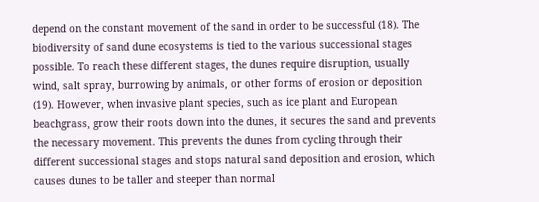depend on the constant movement of the sand in order to be successful (18). The biodiversity of sand dune ecosystems is tied to the various successional stages possible. To reach these different stages, the dunes require disruption, usually wind, salt spray, burrowing by animals, or other forms of erosion or deposition (19). However, when invasive plant species, such as ice plant and European beachgrass, grow their roots down into the dunes, it secures the sand and prevents the necessary movement. This prevents the dunes from cycling through their different successional stages and stops natural sand deposition and erosion, which causes dunes to be taller and steeper than normal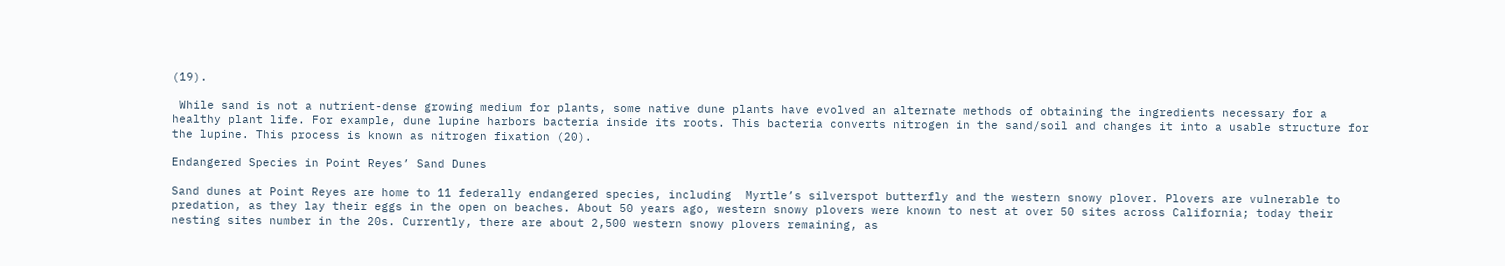(19).

 While sand is not a nutrient-dense growing medium for plants, some native dune plants have evolved an alternate methods of obtaining the ingredients necessary for a healthy plant life. For example, dune lupine harbors bacteria inside its roots. This bacteria converts nitrogen in the sand/soil and changes it into a usable structure for the lupine. This process is known as nitrogen fixation (20).

Endangered Species in Point Reyes’ Sand Dunes

Sand dunes at Point Reyes are home to 11 federally endangered species, including  Myrtle’s silverspot butterfly and the western snowy plover. Plovers are vulnerable to predation, as they lay their eggs in the open on beaches. About 50 years ago, western snowy plovers were known to nest at over 50 sites across California; today their nesting sites number in the 20s. Currently, there are about 2,500 western snowy plovers remaining, as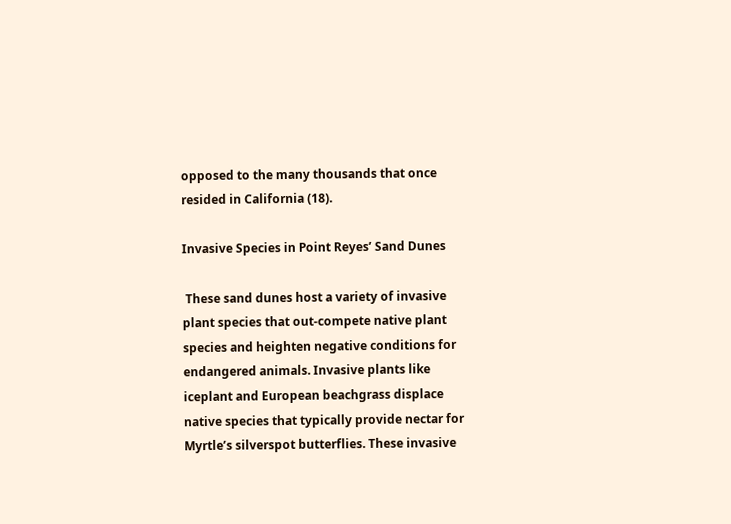opposed to the many thousands that once resided in California (18).

Invasive Species in Point Reyes’ Sand Dunes

 These sand dunes host a variety of invasive plant species that out-compete native plant species and heighten negative conditions for endangered animals. Invasive plants like iceplant and European beachgrass displace native species that typically provide nectar for Myrtle’s silverspot butterflies. These invasive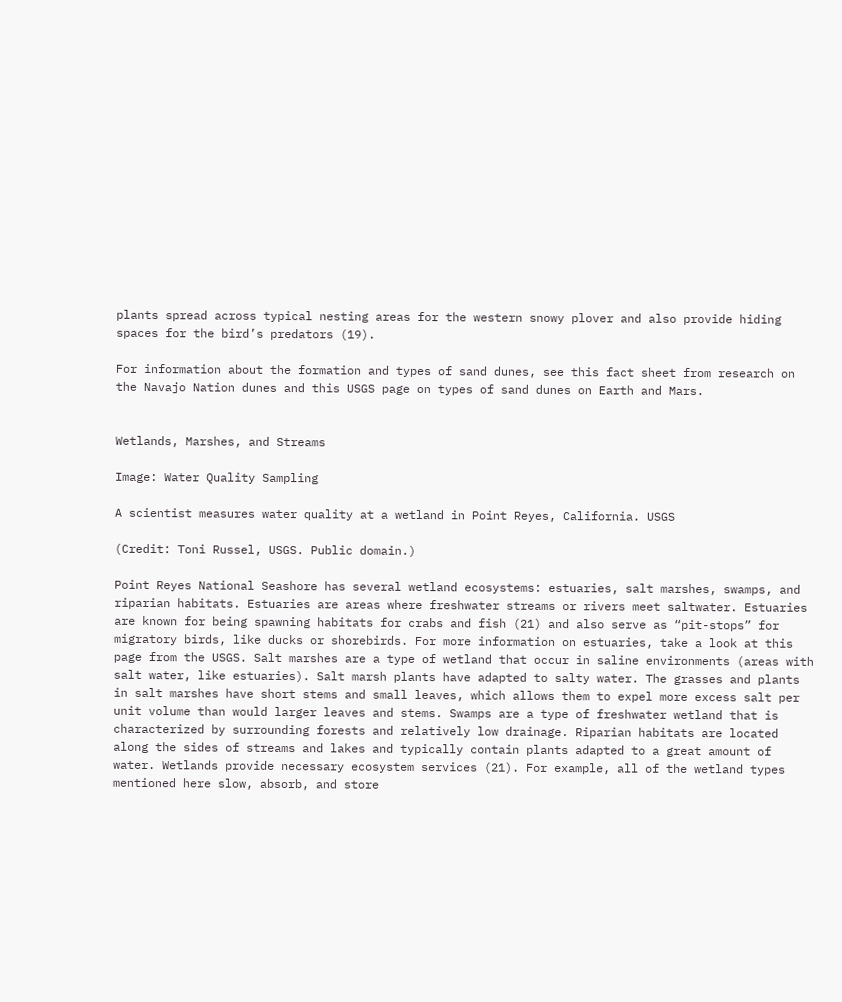plants spread across typical nesting areas for the western snowy plover and also provide hiding spaces for the bird’s predators (19).

For information about the formation and types of sand dunes, see this fact sheet from research on the Navajo Nation dunes and this USGS page on types of sand dunes on Earth and Mars.


Wetlands, Marshes, and Streams

Image: Water Quality Sampling

A scientist measures water quality at a wetland in Point Reyes, California. USGS

(Credit: Toni Russel, USGS. Public domain.)

Point Reyes National Seashore has several wetland ecosystems: estuaries, salt marshes, swamps, and riparian habitats. Estuaries are areas where freshwater streams or rivers meet saltwater. Estuaries are known for being spawning habitats for crabs and fish (21) and also serve as “pit-stops” for migratory birds, like ducks or shorebirds. For more information on estuaries, take a look at this page from the USGS. Salt marshes are a type of wetland that occur in saline environments (areas with salt water, like estuaries). Salt marsh plants have adapted to salty water. The grasses and plants in salt marshes have short stems and small leaves, which allows them to expel more excess salt per unit volume than would larger leaves and stems. Swamps are a type of freshwater wetland that is characterized by surrounding forests and relatively low drainage. Riparian habitats are located along the sides of streams and lakes and typically contain plants adapted to a great amount of water. Wetlands provide necessary ecosystem services (21). For example, all of the wetland types mentioned here slow, absorb, and store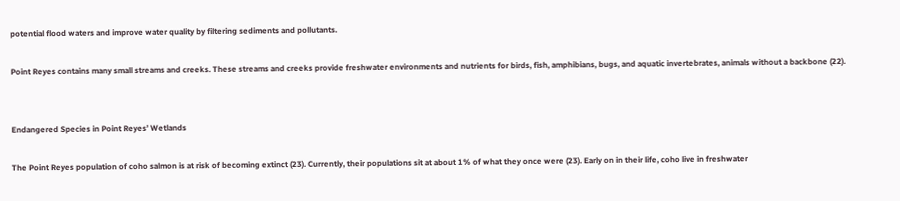potential flood waters and improve water quality by filtering sediments and pollutants.

Point Reyes contains many small streams and creeks. These streams and creeks provide freshwater environments and nutrients for birds, fish, amphibians, bugs, and aquatic invertebrates, animals without a backbone (22).


Endangered Species in Point Reyes’ Wetlands

The Point Reyes population of coho salmon is at risk of becoming extinct (23). Currently, their populations sit at about 1% of what they once were (23). Early on in their life, coho live in freshwater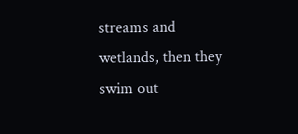streams and wetlands, then they swim out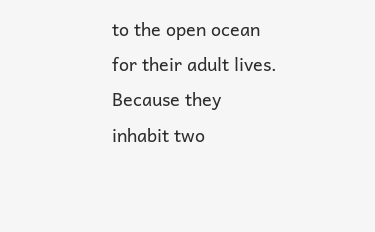to the open ocean for their adult lives. Because they inhabit two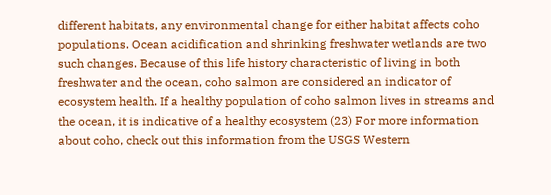different habitats, any environmental change for either habitat affects coho populations. Ocean acidification and shrinking freshwater wetlands are two such changes. Because of this life history characteristic of living in both freshwater and the ocean, coho salmon are considered an indicator of ecosystem health. If a healthy population of coho salmon lives in streams and the ocean, it is indicative of a healthy ecosystem (23) For more information about coho, check out this information from the USGS Western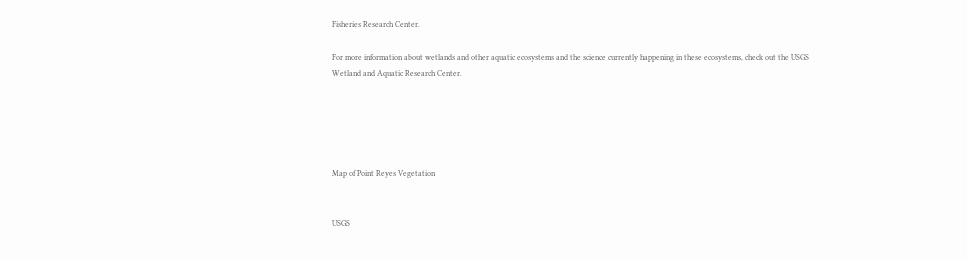Fisheries Research Center.

For more information about wetlands and other aquatic ecosystems and the science currently happening in these ecosystems, check out the USGS Wetland and Aquatic Research Center.





Map of Point Reyes Vegetation


USGS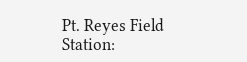Pt. Reyes Field Station: